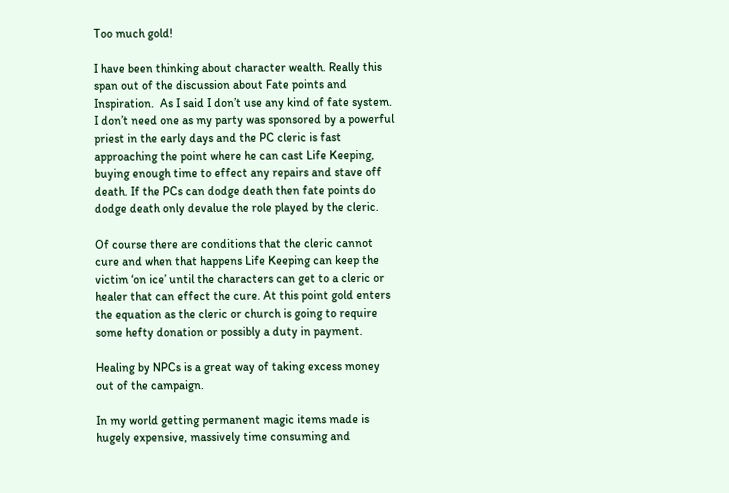Too much gold!

I have been thinking about character wealth. Really this span out of the discussion about Fate points and Inspiration.  As I said I don’t use any kind of fate system. I don’t need one as my party was sponsored by a powerful priest in the early days and the PC cleric is fast approaching the point where he can cast Life Keeping, buying enough time to effect any repairs and stave off death. If the PCs can dodge death then fate points do dodge death only devalue the role played by the cleric.

Of course there are conditions that the cleric cannot cure and when that happens Life Keeping can keep the victim ‘on ice’ until the characters can get to a cleric or healer that can effect the cure. At this point gold enters the equation as the cleric or church is going to require some hefty donation or possibly a duty in payment.

Healing by NPCs is a great way of taking excess money out of the campaign.

In my world getting permanent magic items made is hugely expensive, massively time consuming and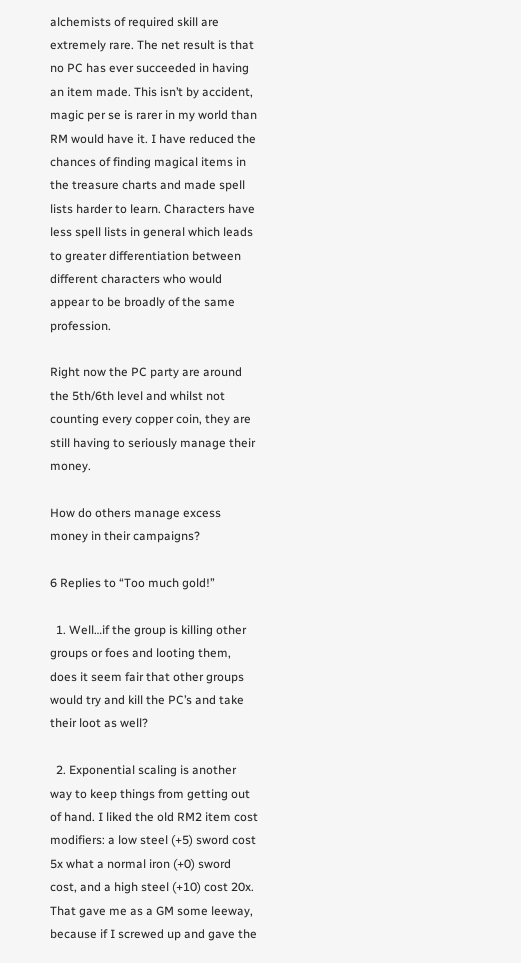alchemists of required skill are extremely rare. The net result is that no PC has ever succeeded in having an item made. This isn’t by accident, magic per se is rarer in my world than RM would have it. I have reduced the chances of finding magical items in the treasure charts and made spell lists harder to learn. Characters have less spell lists in general which leads to greater differentiation between different characters who would appear to be broadly of the same profession.

Right now the PC party are around the 5th/6th level and whilst not counting every copper coin, they are still having to seriously manage their money.

How do others manage excess money in their campaigns?

6 Replies to “Too much gold!”

  1. Well…if the group is killing other groups or foes and looting them, does it seem fair that other groups would try and kill the PC’s and take their loot as well?

  2. Exponential scaling is another way to keep things from getting out of hand. I liked the old RM2 item cost modifiers: a low steel (+5) sword cost 5x what a normal iron (+0) sword cost, and a high steel (+10) cost 20x. That gave me as a GM some leeway, because if I screwed up and gave the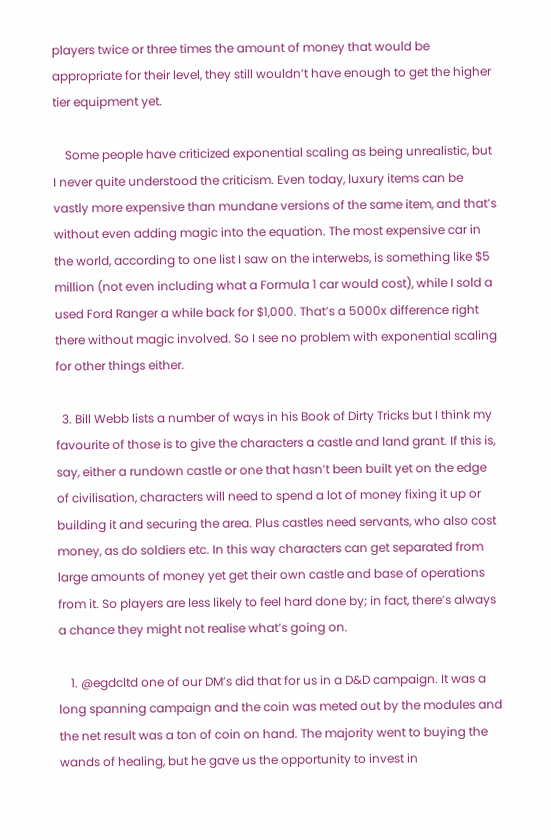players twice or three times the amount of money that would be appropriate for their level, they still wouldn’t have enough to get the higher tier equipment yet.

    Some people have criticized exponential scaling as being unrealistic, but I never quite understood the criticism. Even today, luxury items can be vastly more expensive than mundane versions of the same item, and that’s without even adding magic into the equation. The most expensive car in the world, according to one list I saw on the interwebs, is something like $5 million (not even including what a Formula 1 car would cost), while I sold a used Ford Ranger a while back for $1,000. That’s a 5000x difference right there without magic involved. So I see no problem with exponential scaling for other things either.

  3. Bill Webb lists a number of ways in his Book of Dirty Tricks but I think my favourite of those is to give the characters a castle and land grant. If this is, say, either a rundown castle or one that hasn’t been built yet on the edge of civilisation, characters will need to spend a lot of money fixing it up or building it and securing the area. Plus castles need servants, who also cost money, as do soldiers etc. In this way characters can get separated from large amounts of money yet get their own castle and base of operations from it. So players are less likely to feel hard done by; in fact, there’s always a chance they might not realise what’s going on.

    1. @egdcltd one of our DM’s did that for us in a D&D campaign. It was a long spanning campaign and the coin was meted out by the modules and the net result was a ton of coin on hand. The majority went to buying the wands of healing, but he gave us the opportunity to invest in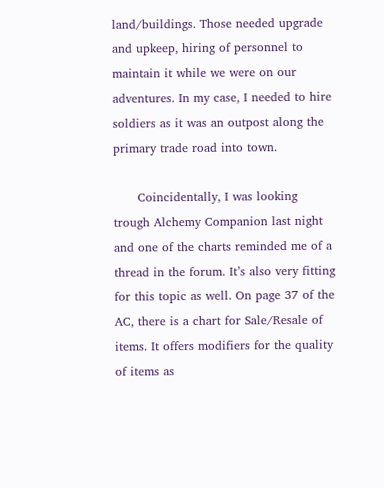land/buildings. Those needed upgrade and upkeep, hiring of personnel to maintain it while we were on our adventures. In my case, I needed to hire soldiers as it was an outpost along the primary trade road into town.

      Coincidentally, I was looking trough Alchemy Companion last night and one of the charts reminded me of a thread in the forum. It’s also very fitting for this topic as well. On page 37 of the AC, there is a chart for Sale/Resale of items. It offers modifiers for the quality of items as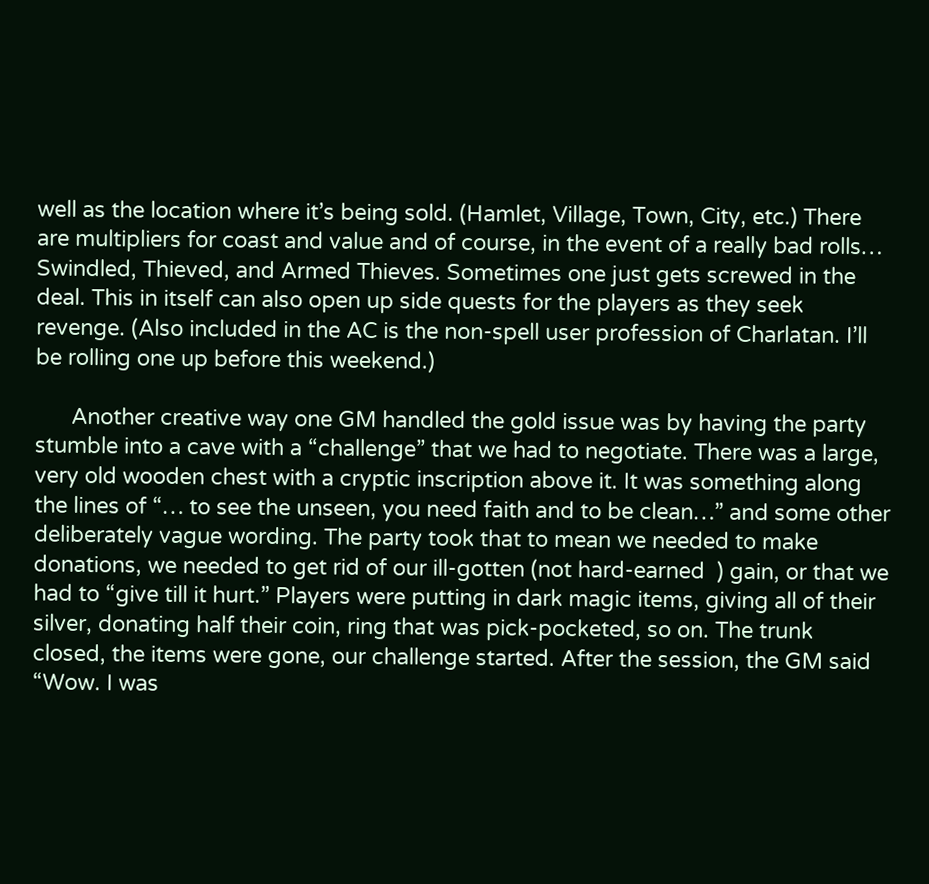well as the location where it’s being sold. (Hamlet, Village, Town, City, etc.) There are multipliers for coast and value and of course, in the event of a really bad rolls… Swindled, Thieved, and Armed Thieves. Sometimes one just gets screwed in the deal. This in itself can also open up side quests for the players as they seek revenge. (Also included in the AC is the non-spell user profession of Charlatan. I’ll be rolling one up before this weekend.)

      Another creative way one GM handled the gold issue was by having the party stumble into a cave with a “challenge” that we had to negotiate. There was a large, very old wooden chest with a cryptic inscription above it. It was something along the lines of “… to see the unseen, you need faith and to be clean…” and some other deliberately vague wording. The party took that to mean we needed to make donations, we needed to get rid of our ill-gotten (not hard-earned  ) gain, or that we had to “give till it hurt.” Players were putting in dark magic items, giving all of their silver, donating half their coin, ring that was pick-pocketed, so on. The trunk closed, the items were gone, our challenge started. After the session, the GM said “Wow. I was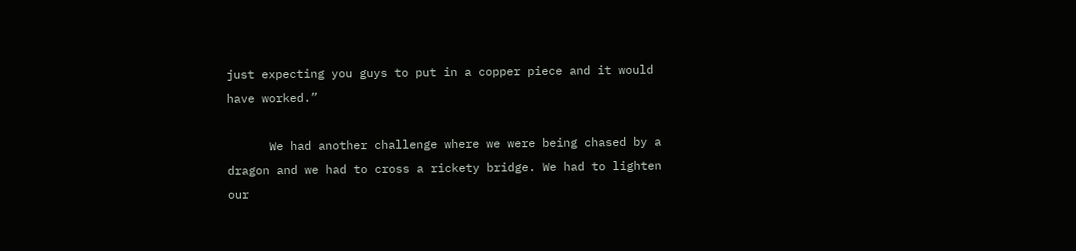just expecting you guys to put in a copper piece and it would have worked.”

      We had another challenge where we were being chased by a dragon and we had to cross a rickety bridge. We had to lighten our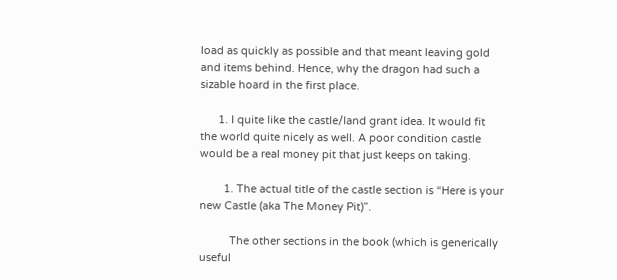load as quickly as possible and that meant leaving gold and items behind. Hence, why the dragon had such a sizable hoard in the first place.

      1. I quite like the castle/land grant idea. It would fit the world quite nicely as well. A poor condition castle would be a real money pit that just keeps on taking.

        1. The actual title of the castle section is “Here is your new Castle (aka The Money Pit)”.

          The other sections in the book (which is generically useful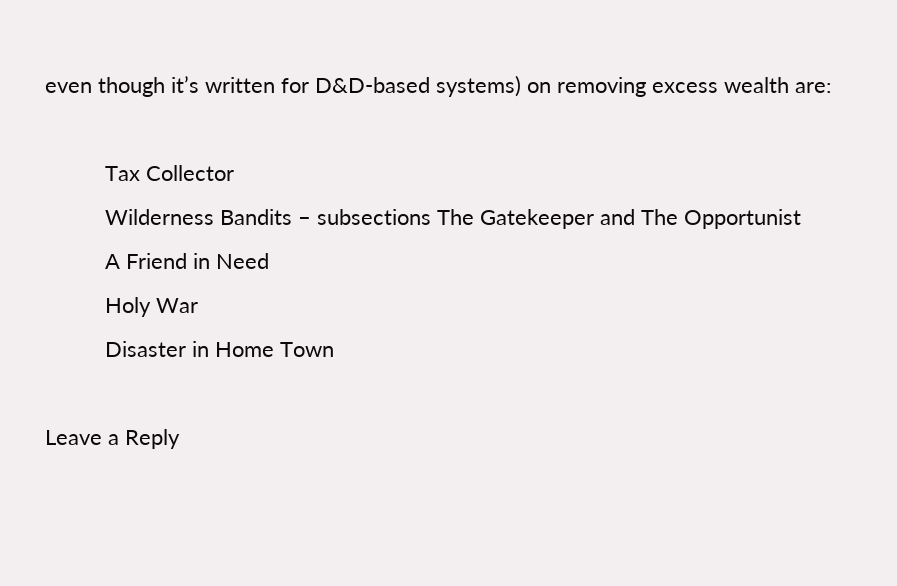even though it’s written for D&D-based systems) on removing excess wealth are:

          Tax Collector
          Wilderness Bandits – subsections The Gatekeeper and The Opportunist
          A Friend in Need
          Holy War
          Disaster in Home Town

Leave a Reply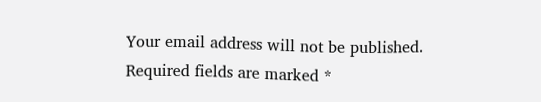Your email address will not be published. Required fields are marked *